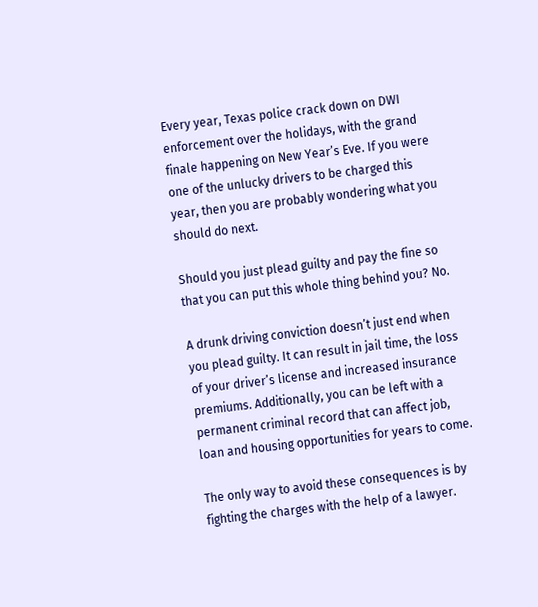Every year, Texas police crack down on DWI enforcement over the holidays, with the grand finale happening on New Year’s Eve. If you were one of the unlucky drivers to be charged this year, then you are probably wondering what you should do next.

Should you just plead guilty and pay the fine so that you can put this whole thing behind you? No.

A drunk driving conviction doesn’t just end when you plead guilty. It can result in jail time, the loss of your driver’s license and increased insurance premiums. Additionally, you can be left with a permanent criminal record that can affect job, loan and housing opportunities for years to come.

The only way to avoid these consequences is by fighting the charges with the help of a lawyer.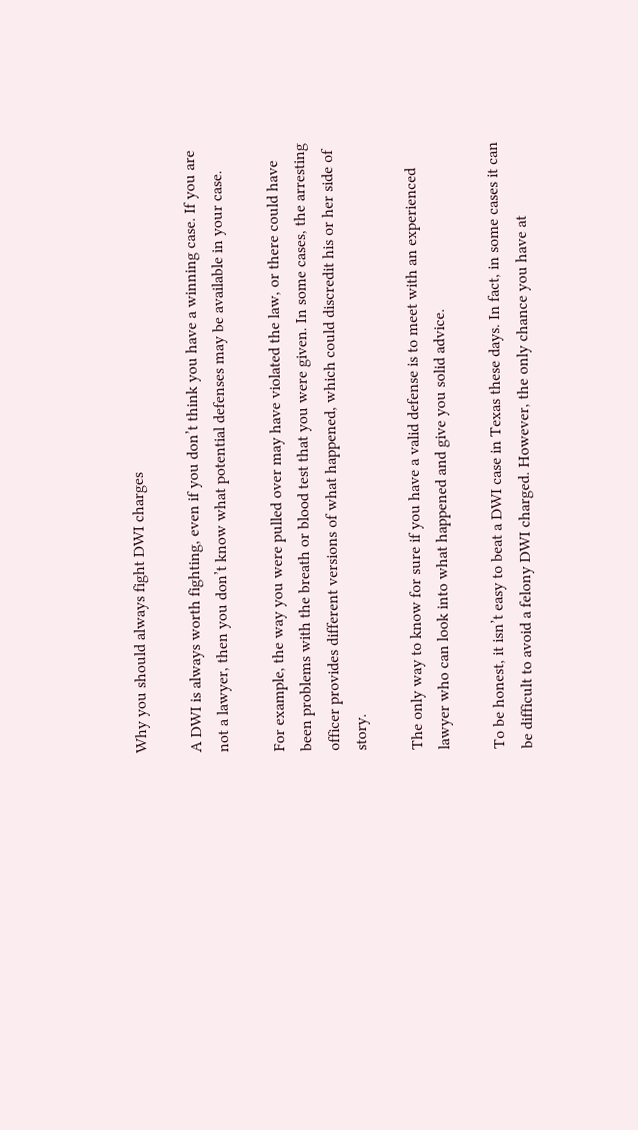Why you should always fight DWI charges

A DWI is always worth fighting, even if you don’t think you have a winning case. If you are not a lawyer, then you don’t know what potential defenses may be available in your case.

For example, the way you were pulled over may have violated the law, or there could have been problems with the breath or blood test that you were given. In some cases, the arresting officer provides different versions of what happened, which could discredit his or her side of story.

The only way to know for sure if you have a valid defense is to meet with an experienced lawyer who can look into what happened and give you solid advice.

To be honest, it isn’t easy to beat a DWI case in Texas these days. In fact, in some cases it can be difficult to avoid a felony DWI charged. However, the only chance you have at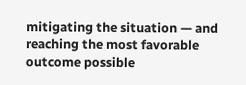mitigating the situation — and reaching the most favorable outcome possible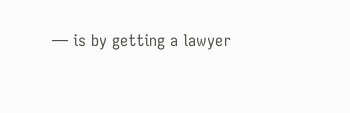— is by getting a lawyer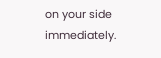on your side immediately.